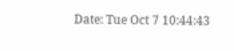Date: Tue Oct 7 10:44:43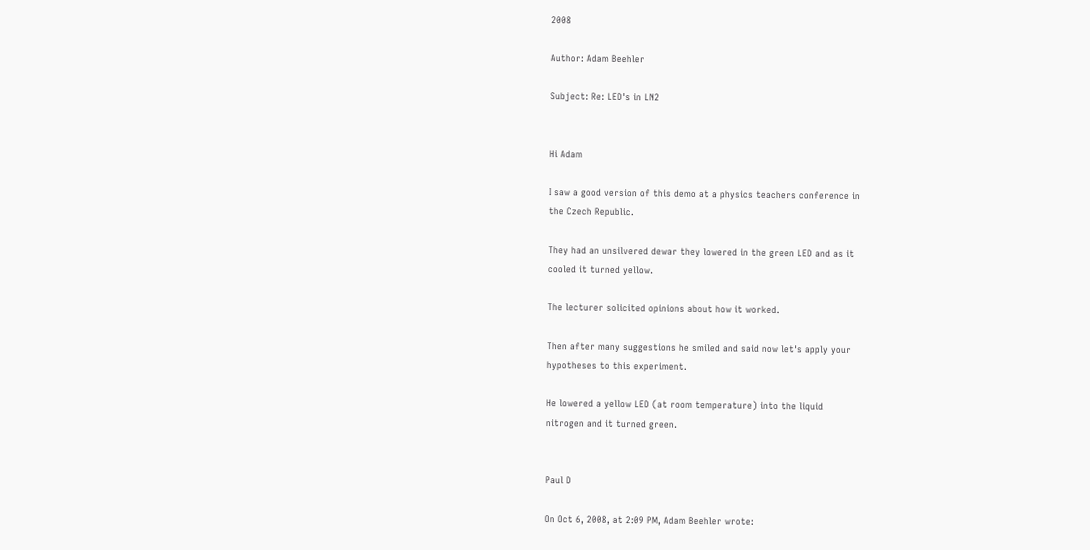2008

Author: Adam Beehler

Subject: Re: LED's in LN2


Hi Adam

I saw a good version of this demo at a physics teachers conference in
the Czech Republic.

They had an unsilvered dewar they lowered in the green LED and as it
cooled it turned yellow.

The lecturer solicited opinions about how it worked.

Then after many suggestions he smiled and said now let's apply your
hypotheses to this experiment.

He lowered a yellow LED (at room temperature) into the liquid
nitrogen and it turned green.


Paul D

On Oct 6, 2008, at 2:09 PM, Adam Beehler wrote: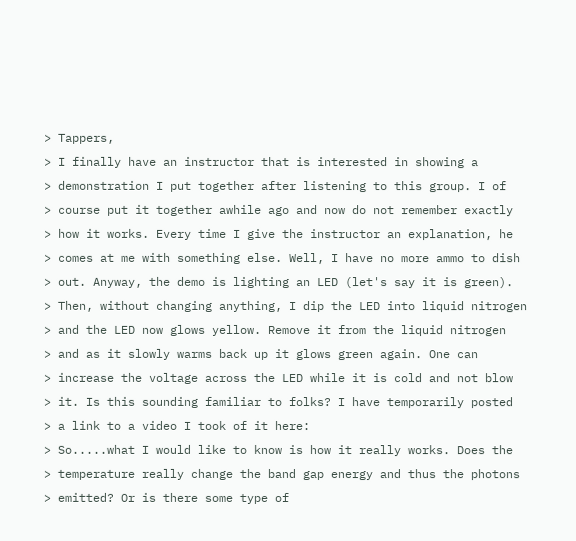> Tappers,
> I finally have an instructor that is interested in showing a
> demonstration I put together after listening to this group. I of
> course put it together awhile ago and now do not remember exactly
> how it works. Every time I give the instructor an explanation, he
> comes at me with something else. Well, I have no more ammo to dish
> out. Anyway, the demo is lighting an LED (let's say it is green).
> Then, without changing anything, I dip the LED into liquid nitrogen
> and the LED now glows yellow. Remove it from the liquid nitrogen
> and as it slowly warms back up it glows green again. One can
> increase the voltage across the LED while it is cold and not blow
> it. Is this sounding familiar to folks? I have temporarily posted
> a link to a video I took of it here:
> So.....what I would like to know is how it really works. Does the
> temperature really change the band gap energy and thus the photons
> emitted? Or is there some type of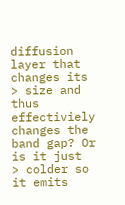diffusion layer that changes its
> size and thus effectiviely changes the band gap? Or is it just
> colder so it emits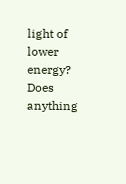light of lower energy? Does anything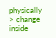physically
> change inside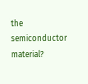the semiconductor material?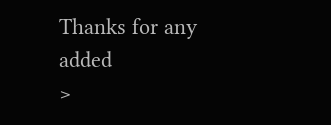Thanks for any added
>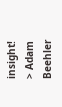insight!
> Adam Beehler